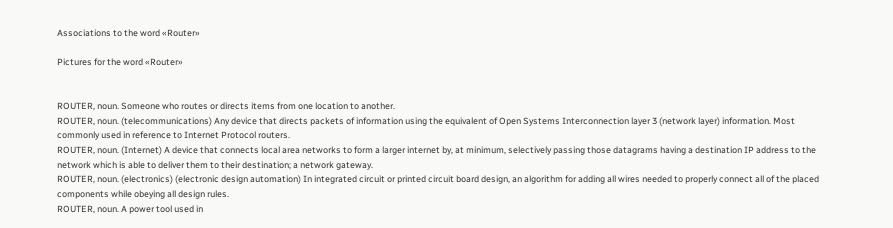Associations to the word «Router»

Pictures for the word «Router»


ROUTER, noun. Someone who routes or directs items from one location to another.
ROUTER, noun. (telecommunications) Any device that directs packets of information using the equivalent of Open Systems Interconnection layer 3 (network layer) information. Most commonly used in reference to Internet Protocol routers.
ROUTER, noun. (Internet) A device that connects local area networks to form a larger internet by, at minimum, selectively passing those datagrams having a destination IP address to the network which is able to deliver them to their destination; a network gateway.
ROUTER, noun. (electronics) (electronic design automation) In integrated circuit or printed circuit board design, an algorithm for adding all wires needed to properly connect all of the placed components while obeying all design rules.
ROUTER, noun. A power tool used in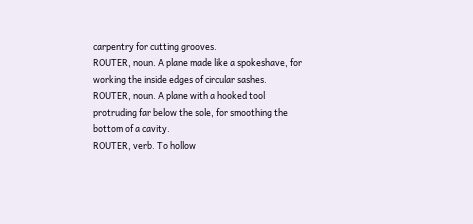carpentry for cutting grooves.
ROUTER, noun. A plane made like a spokeshave, for working the inside edges of circular sashes.
ROUTER, noun. A plane with a hooked tool protruding far below the sole, for smoothing the bottom of a cavity.
ROUTER, verb. To hollow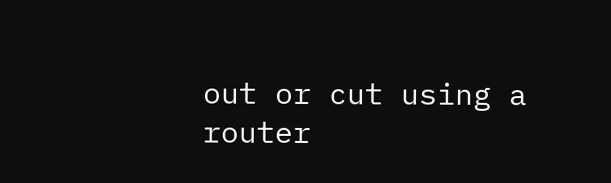out or cut using a router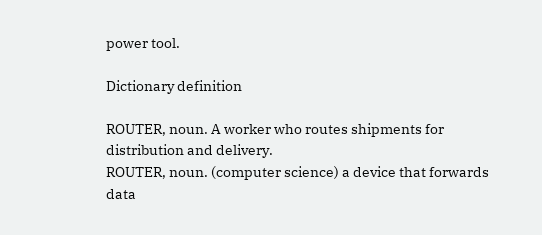power tool.

Dictionary definition

ROUTER, noun. A worker who routes shipments for distribution and delivery.
ROUTER, noun. (computer science) a device that forwards data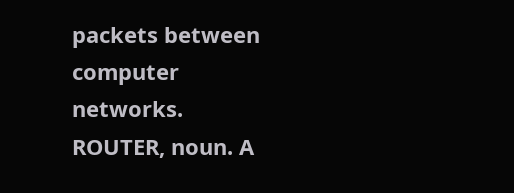packets between computer networks.
ROUTER, noun. A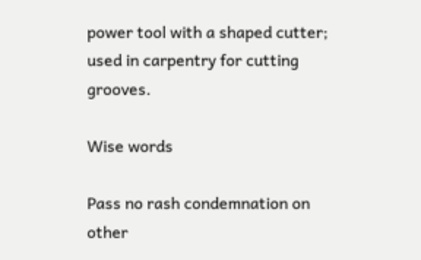power tool with a shaped cutter; used in carpentry for cutting grooves.

Wise words

Pass no rash condemnation on other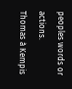peoples words or actions.
Thomas à Kempis